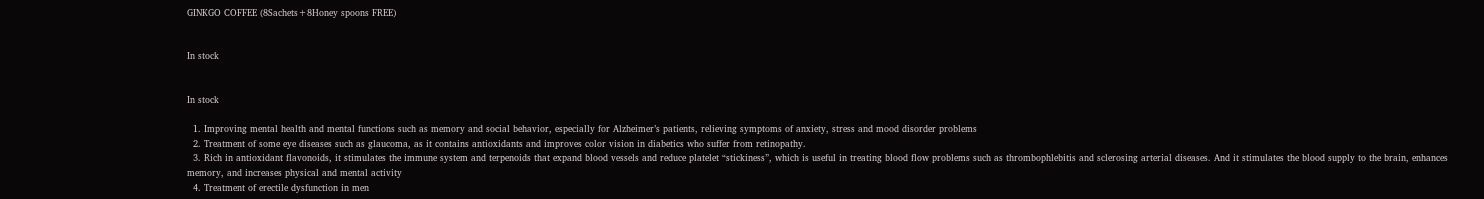GINKGO COFFEE (8Sachets+8Honey spoons FREE)


In stock


In stock

  1. Improving mental health and mental functions such as memory and social behavior, especially for Alzheimer’s patients, relieving symptoms of anxiety, stress and mood disorder problems
  2. Treatment of some eye diseases such as glaucoma, as it contains antioxidants and improves color vision in diabetics who suffer from retinopathy.
  3. Rich in antioxidant flavonoids, it stimulates the immune system and terpenoids that expand blood vessels and reduce platelet “stickiness”, which is useful in treating blood flow problems such as thrombophlebitis and sclerosing arterial diseases. And it stimulates the blood supply to the brain, enhances memory, and increases physical and mental activity
  4. Treatment of erectile dysfunction in men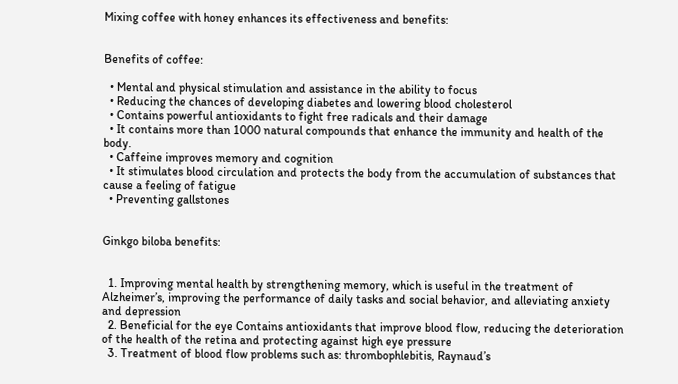Mixing coffee with honey enhances its effectiveness and benefits:


Benefits of coffee:

  • Mental and physical stimulation and assistance in the ability to focus
  • Reducing the chances of developing diabetes and lowering blood cholesterol
  • Contains powerful antioxidants to fight free radicals and their damage
  • It contains more than 1000 natural compounds that enhance the immunity and health of the body.
  • Caffeine improves memory and cognition
  • It stimulates blood circulation and protects the body from the accumulation of substances that cause a feeling of fatigue
  • Preventing gallstones


Ginkgo biloba benefits:


  1. Improving mental health by strengthening memory, which is useful in the treatment of Alzheimer’s, improving the performance of daily tasks and social behavior, and alleviating anxiety and depression
  2. Beneficial for the eye Contains antioxidants that improve blood flow, reducing the deterioration of the health of the retina and protecting against high eye pressure
  3. Treatment of blood flow problems such as: thrombophlebitis, Raynaud’s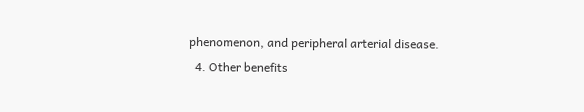phenomenon, and peripheral arterial disease.
  4. Other benefits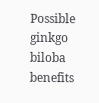Possible ginkgo biloba benefits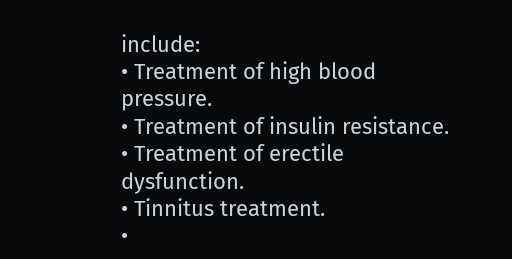include:
• Treatment of high blood pressure.
• Treatment of insulin resistance.
• Treatment of erectile dysfunction.
• Tinnitus treatment.
•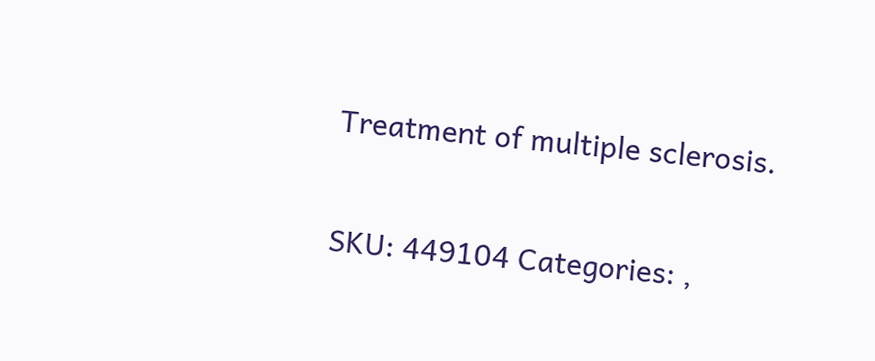Treatment of multiple sclerosis.


SKU: 449104 Categories: ,